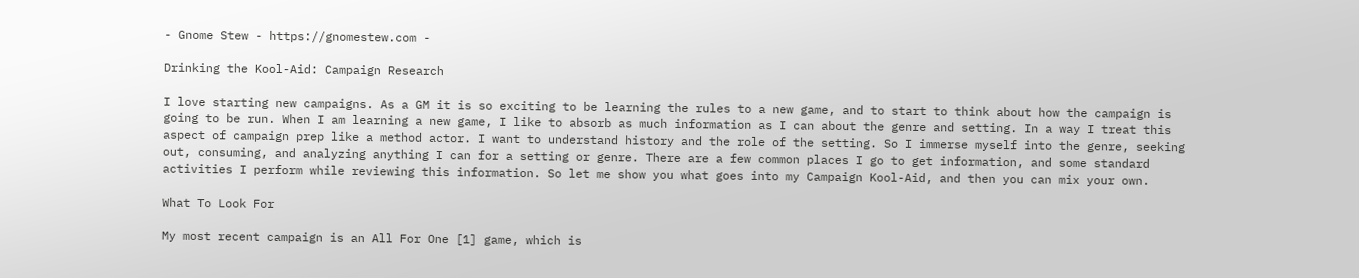- Gnome Stew - https://gnomestew.com -

Drinking the Kool-Aid: Campaign Research

I love starting new campaigns. As a GM it is so exciting to be learning the rules to a new game, and to start to think about how the campaign is going to be run. When I am learning a new game, I like to absorb as much information as I can about the genre and setting. In a way I treat this aspect of campaign prep like a method actor. I want to understand history and the role of the setting. So I immerse myself into the genre, seeking out, consuming, and analyzing anything I can for a setting or genre. There are a few common places I go to get information, and some standard activities I perform while reviewing this information. So let me show you what goes into my Campaign Kool-Aid, and then you can mix your own.

What To Look For

My most recent campaign is an All For One [1] game, which is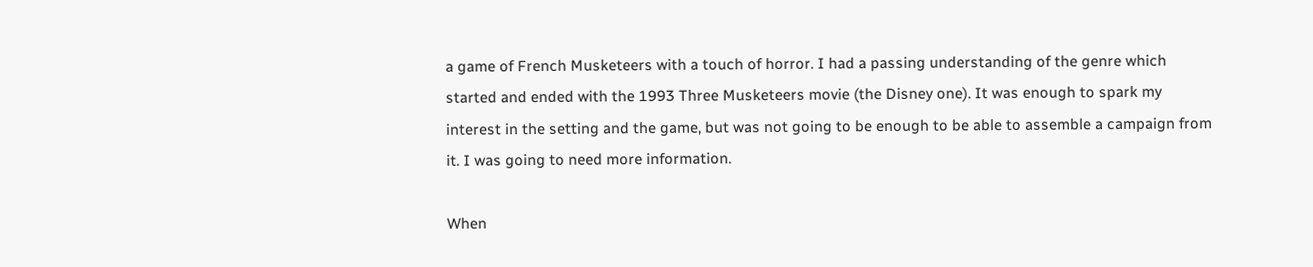a game of French Musketeers with a touch of horror. I had a passing understanding of the genre which started and ended with the 1993 Three Musketeers movie (the Disney one). It was enough to spark my interest in the setting and the game, but was not going to be enough to be able to assemble a campaign from it. I was going to need more information.

When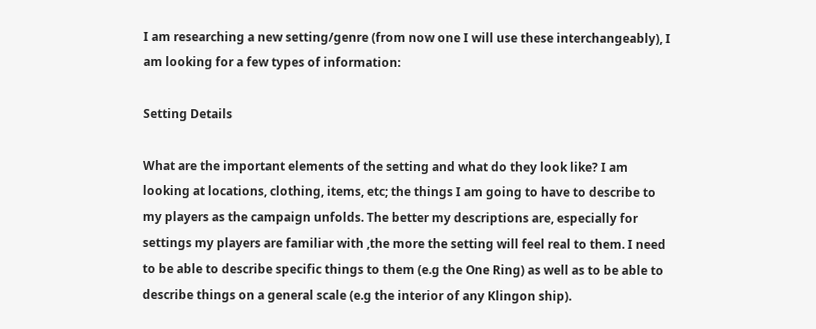I am researching a new setting/genre (from now one I will use these interchangeably), I am looking for a few types of information:

Setting Details

What are the important elements of the setting and what do they look like? I am looking at locations, clothing, items, etc; the things I am going to have to describe to my players as the campaign unfolds. The better my descriptions are, especially for settings my players are familiar with ,the more the setting will feel real to them. I need to be able to describe specific things to them (e.g the One Ring) as well as to be able to describe things on a general scale (e.g the interior of any Klingon ship).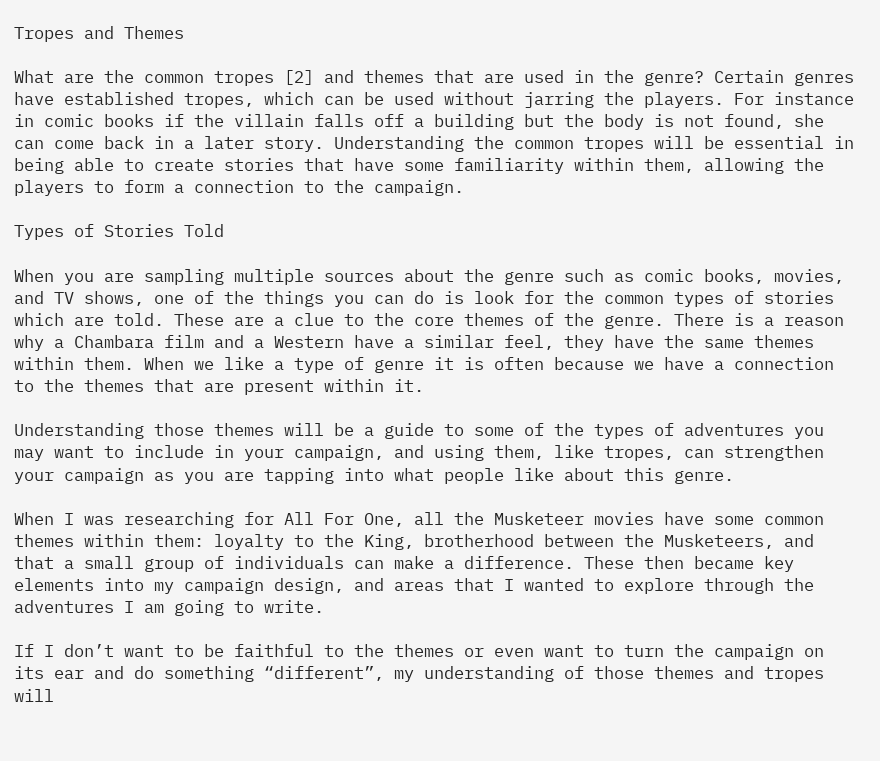Tropes and Themes

What are the common tropes [2] and themes that are used in the genre? Certain genres have established tropes, which can be used without jarring the players. For instance in comic books if the villain falls off a building but the body is not found, she can come back in a later story. Understanding the common tropes will be essential in being able to create stories that have some familiarity within them, allowing the players to form a connection to the campaign.

Types of Stories Told

When you are sampling multiple sources about the genre such as comic books, movies, and TV shows, one of the things you can do is look for the common types of stories which are told. These are a clue to the core themes of the genre. There is a reason why a Chambara film and a Western have a similar feel, they have the same themes within them. When we like a type of genre it is often because we have a connection to the themes that are present within it.

Understanding those themes will be a guide to some of the types of adventures you may want to include in your campaign, and using them, like tropes, can strengthen your campaign as you are tapping into what people like about this genre.

When I was researching for All For One, all the Musketeer movies have some common themes within them: loyalty to the King, brotherhood between the Musketeers, and that a small group of individuals can make a difference. These then became key elements into my campaign design, and areas that I wanted to explore through the adventures I am going to write.

If I don’t want to be faithful to the themes or even want to turn the campaign on its ear and do something “different”, my understanding of those themes and tropes will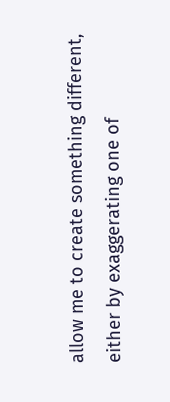allow me to create something different, either by exaggerating one of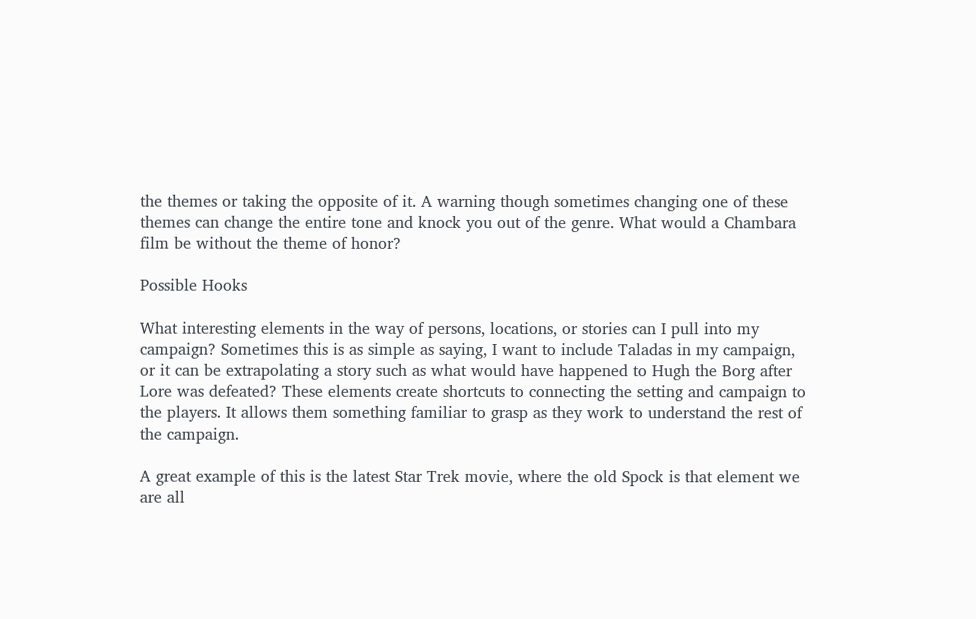the themes or taking the opposite of it. A warning though sometimes changing one of these themes can change the entire tone and knock you out of the genre. What would a Chambara film be without the theme of honor?

Possible Hooks

What interesting elements in the way of persons, locations, or stories can I pull into my campaign? Sometimes this is as simple as saying, I want to include Taladas in my campaign, or it can be extrapolating a story such as what would have happened to Hugh the Borg after Lore was defeated? These elements create shortcuts to connecting the setting and campaign to the players. It allows them something familiar to grasp as they work to understand the rest of the campaign.

A great example of this is the latest Star Trek movie, where the old Spock is that element we are all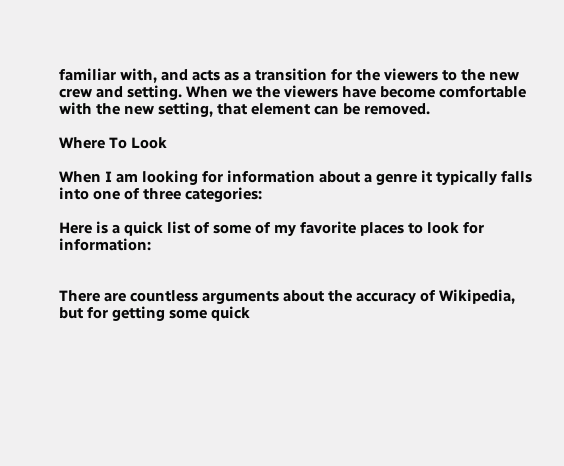familiar with, and acts as a transition for the viewers to the new crew and setting. When we the viewers have become comfortable with the new setting, that element can be removed.

Where To Look

When I am looking for information about a genre it typically falls into one of three categories:

Here is a quick list of some of my favorite places to look for information:


There are countless arguments about the accuracy of Wikipedia, but for getting some quick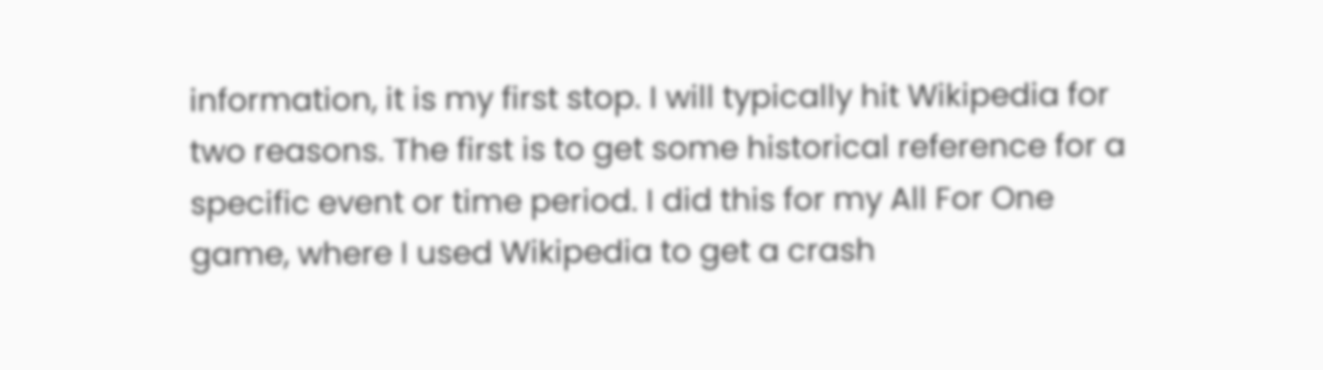information, it is my first stop. I will typically hit Wikipedia for two reasons. The first is to get some historical reference for a specific event or time period. I did this for my All For One game, where I used Wikipedia to get a crash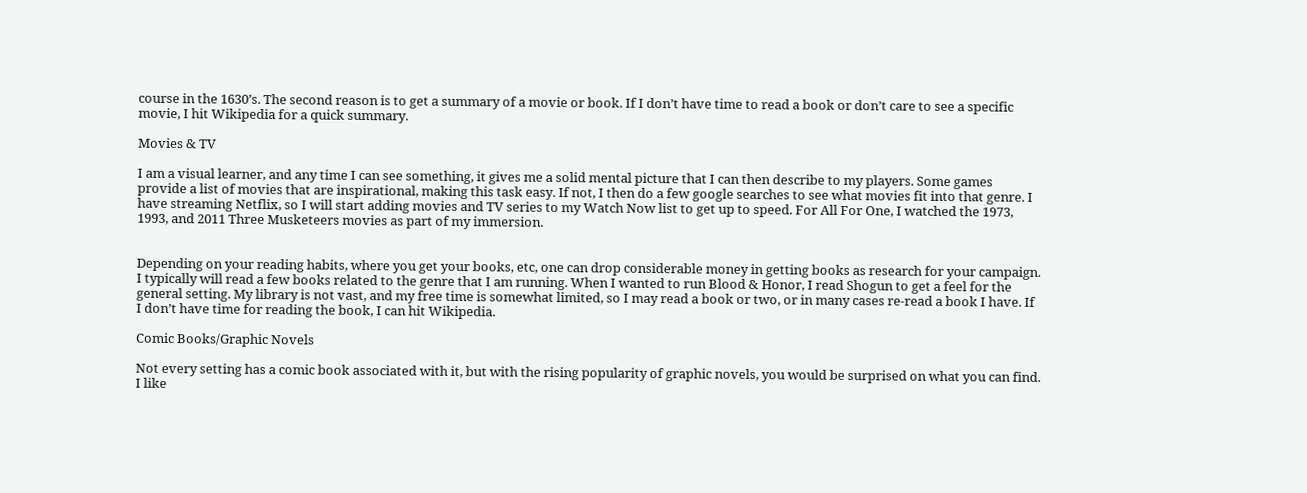course in the 1630’s. The second reason is to get a summary of a movie or book. If I don’t have time to read a book or don’t care to see a specific movie, I hit Wikipedia for a quick summary.

Movies & TV

I am a visual learner, and any time I can see something, it gives me a solid mental picture that I can then describe to my players. Some games provide a list of movies that are inspirational, making this task easy. If not, I then do a few google searches to see what movies fit into that genre. I have streaming Netflix, so I will start adding movies and TV series to my Watch Now list to get up to speed. For All For One, I watched the 1973, 1993, and 2011 Three Musketeers movies as part of my immersion.


Depending on your reading habits, where you get your books, etc, one can drop considerable money in getting books as research for your campaign. I typically will read a few books related to the genre that I am running. When I wanted to run Blood & Honor, I read Shogun to get a feel for the general setting. My library is not vast, and my free time is somewhat limited, so I may read a book or two, or in many cases re-read a book I have. If I don’t have time for reading the book, I can hit Wikipedia.

Comic Books/Graphic Novels

Not every setting has a comic book associated with it, but with the rising popularity of graphic novels, you would be surprised on what you can find. I like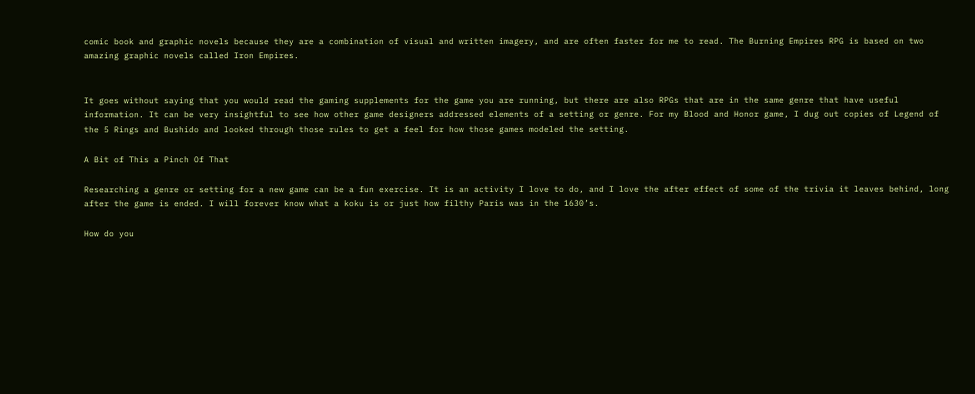comic book and graphic novels because they are a combination of visual and written imagery, and are often faster for me to read. The Burning Empires RPG is based on two amazing graphic novels called Iron Empires.


It goes without saying that you would read the gaming supplements for the game you are running, but there are also RPGs that are in the same genre that have useful information. It can be very insightful to see how other game designers addressed elements of a setting or genre. For my Blood and Honor game, I dug out copies of Legend of the 5 Rings and Bushido and looked through those rules to get a feel for how those games modeled the setting.

A Bit of This a Pinch Of That

Researching a genre or setting for a new game can be a fun exercise. It is an activity I love to do, and I love the after effect of some of the trivia it leaves behind, long after the game is ended. I will forever know what a koku is or just how filthy Paris was in the 1630’s.

How do you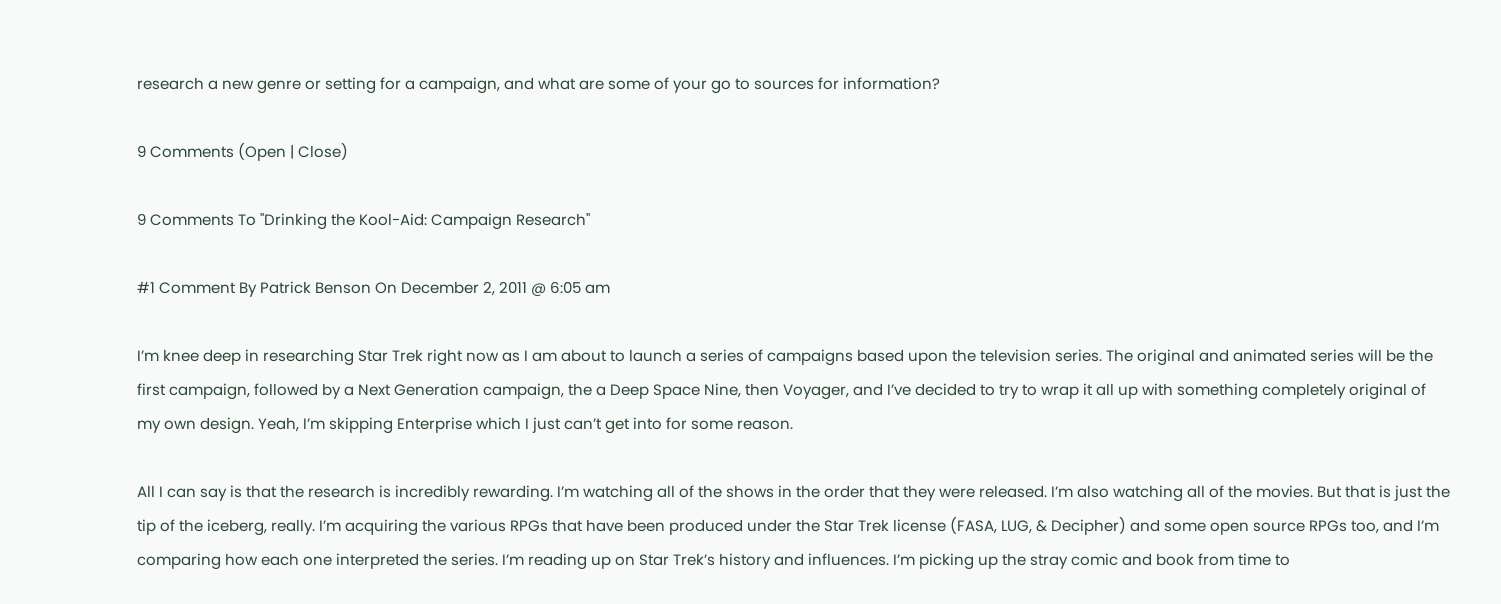research a new genre or setting for a campaign, and what are some of your go to sources for information?

9 Comments (Open | Close)

9 Comments To "Drinking the Kool-Aid: Campaign Research"

#1 Comment By Patrick Benson On December 2, 2011 @ 6:05 am

I’m knee deep in researching Star Trek right now as I am about to launch a series of campaigns based upon the television series. The original and animated series will be the first campaign, followed by a Next Generation campaign, the a Deep Space Nine, then Voyager, and I’ve decided to try to wrap it all up with something completely original of my own design. Yeah, I’m skipping Enterprise which I just can’t get into for some reason.

All I can say is that the research is incredibly rewarding. I’m watching all of the shows in the order that they were released. I’m also watching all of the movies. But that is just the tip of the iceberg, really. I’m acquiring the various RPGs that have been produced under the Star Trek license (FASA, LUG, & Decipher) and some open source RPGs too, and I’m comparing how each one interpreted the series. I’m reading up on Star Trek’s history and influences. I’m picking up the stray comic and book from time to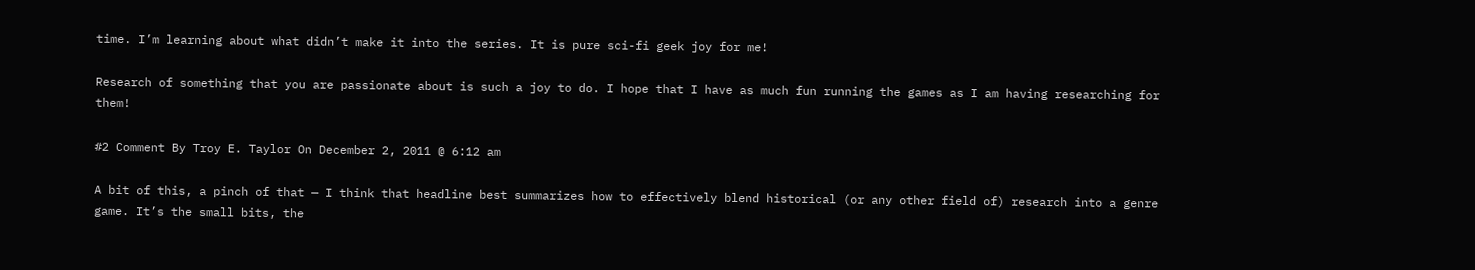time. I’m learning about what didn’t make it into the series. It is pure sci-fi geek joy for me!

Research of something that you are passionate about is such a joy to do. I hope that I have as much fun running the games as I am having researching for them!

#2 Comment By Troy E. Taylor On December 2, 2011 @ 6:12 am

A bit of this, a pinch of that — I think that headline best summarizes how to effectively blend historical (or any other field of) research into a genre game. It’s the small bits, the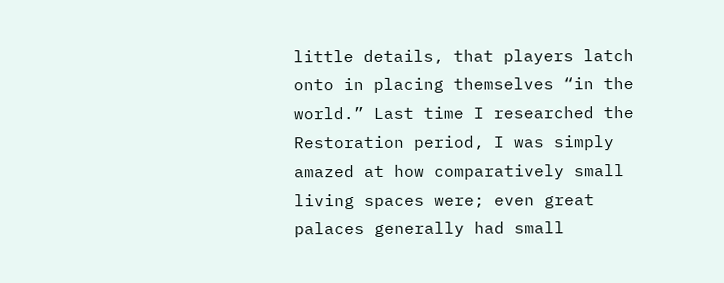little details, that players latch onto in placing themselves “in the world.” Last time I researched the Restoration period, I was simply amazed at how comparatively small living spaces were; even great palaces generally had small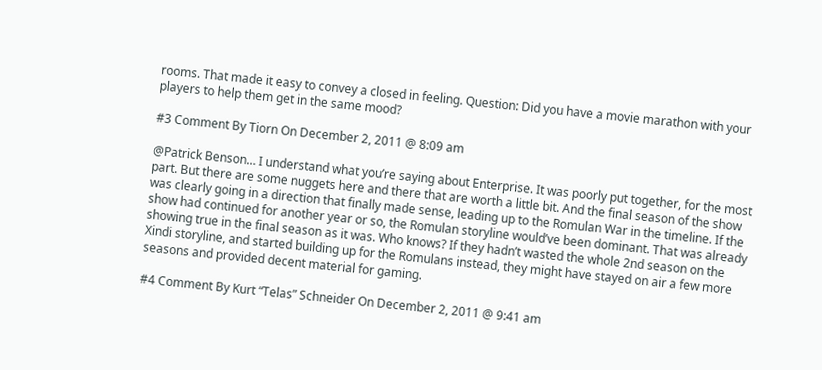rooms. That made it easy to convey a closed in feeling. Question: Did you have a movie marathon with your players to help them get in the same mood?

#3 Comment By Tiorn On December 2, 2011 @ 8:09 am

@Patrick Benson… I understand what you’re saying about Enterprise. It was poorly put together, for the most part. But there are some nuggets here and there that are worth a little bit. And the final season of the show was clearly going in a direction that finally made sense, leading up to the Romulan War in the timeline. If the show had continued for another year or so, the Romulan storyline would’ve been dominant. That was already showing true in the final season as it was. Who knows? If they hadn’t wasted the whole 2nd season on the Xindi storyline, and started building up for the Romulans instead, they might have stayed on air a few more seasons and provided decent material for gaming.

#4 Comment By Kurt “Telas” Schneider On December 2, 2011 @ 9:41 am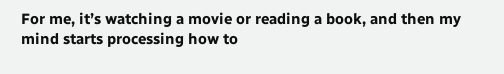For me, it’s watching a movie or reading a book, and then my mind starts processing how to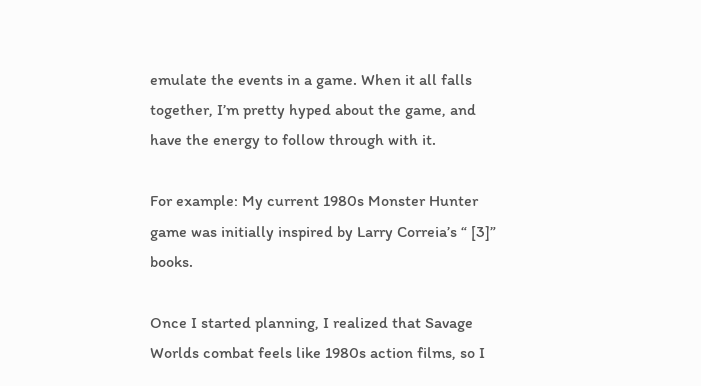emulate the events in a game. When it all falls together, I’m pretty hyped about the game, and have the energy to follow through with it.

For example: My current 1980s Monster Hunter game was initially inspired by Larry Correia’s “ [3]” books.

Once I started planning, I realized that Savage Worlds combat feels like 1980s action films, so I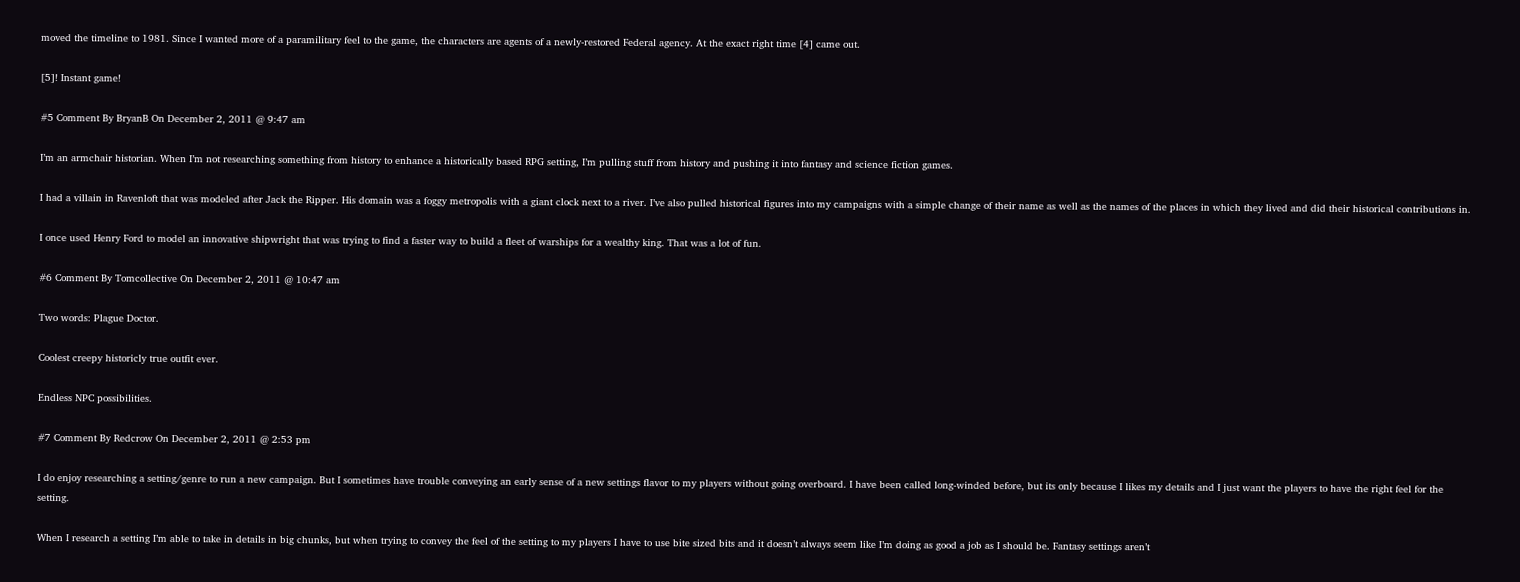moved the timeline to 1981. Since I wanted more of a paramilitary feel to the game, the characters are agents of a newly-restored Federal agency. At the exact right time [4] came out.

[5]! Instant game!

#5 Comment By BryanB On December 2, 2011 @ 9:47 am

I’m an armchair historian. When I’m not researching something from history to enhance a historically based RPG setting, I’m pulling stuff from history and pushing it into fantasy and science fiction games.

I had a villain in Ravenloft that was modeled after Jack the Ripper. His domain was a foggy metropolis with a giant clock next to a river. I’ve also pulled historical figures into my campaigns with a simple change of their name as well as the names of the places in which they lived and did their historical contributions in.

I once used Henry Ford to model an innovative shipwright that was trying to find a faster way to build a fleet of warships for a wealthy king. That was a lot of fun.

#6 Comment By Tomcollective On December 2, 2011 @ 10:47 am

Two words: Plague Doctor.

Coolest creepy historicly true outfit ever.

Endless NPC possibilities.

#7 Comment By Redcrow On December 2, 2011 @ 2:53 pm

I do enjoy researching a setting/genre to run a new campaign. But I sometimes have trouble conveying an early sense of a new settings flavor to my players without going overboard. I have been called long-winded before, but its only because I likes my details and I just want the players to have the right feel for the setting.

When I research a setting I’m able to take in details in big chunks, but when trying to convey the feel of the setting to my players I have to use bite sized bits and it doesn’t always seem like I’m doing as good a job as I should be. Fantasy settings aren’t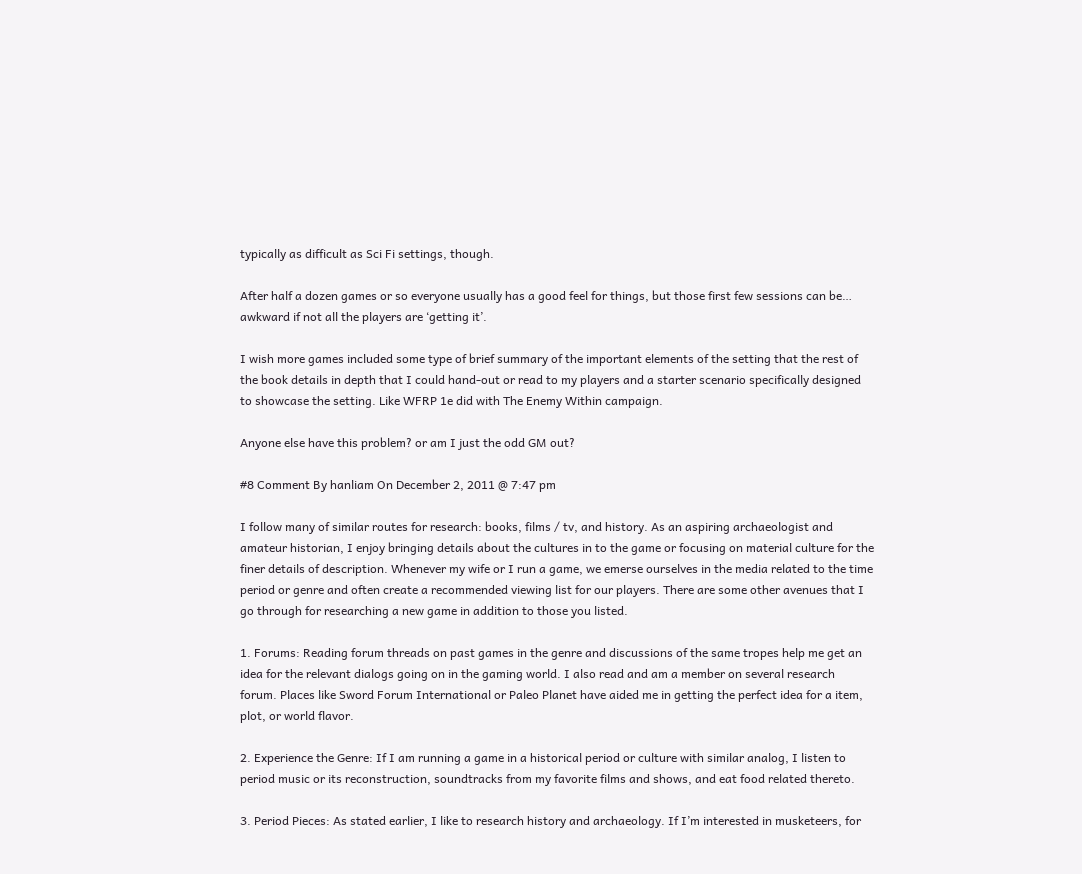typically as difficult as Sci Fi settings, though.

After half a dozen games or so everyone usually has a good feel for things, but those first few sessions can be… awkward if not all the players are ‘getting it’.

I wish more games included some type of brief summary of the important elements of the setting that the rest of the book details in depth that I could hand-out or read to my players and a starter scenario specifically designed to showcase the setting. Like WFRP 1e did with The Enemy Within campaign.

Anyone else have this problem? or am I just the odd GM out?

#8 Comment By hanliam On December 2, 2011 @ 7:47 pm

I follow many of similar routes for research: books, films / tv, and history. As an aspiring archaeologist and amateur historian, I enjoy bringing details about the cultures in to the game or focusing on material culture for the finer details of description. Whenever my wife or I run a game, we emerse ourselves in the media related to the time period or genre and often create a recommended viewing list for our players. There are some other avenues that I go through for researching a new game in addition to those you listed.

1. Forums: Reading forum threads on past games in the genre and discussions of the same tropes help me get an idea for the relevant dialogs going on in the gaming world. I also read and am a member on several research forum. Places like Sword Forum International or Paleo Planet have aided me in getting the perfect idea for a item, plot, or world flavor.

2. Experience the Genre: If I am running a game in a historical period or culture with similar analog, I listen to period music or its reconstruction, soundtracks from my favorite films and shows, and eat food related thereto.

3. Period Pieces: As stated earlier, I like to research history and archaeology. If I’m interested in musketeers, for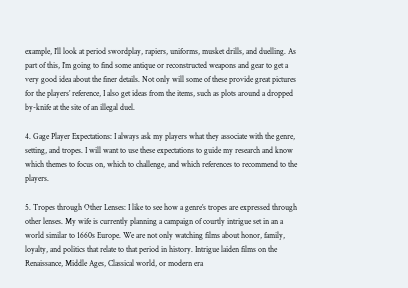example, I’ll look at period swordplay, rapiers, uniforms, musket drills, and duelling. As part of this, I’m going to find some antique or reconstructed weapons and gear to get a very good idea about the finer details. Not only will some of these provide great pictures for the players’ reference, I also get ideas from the items, such as plots around a dropped by-knife at the site of an illegal duel.

4. Gage Player Expectations: I always ask my players what they associate with the genre, setting, and tropes. I will want to use these expectations to guide my research and know which themes to focus on, which to challenge, and which references to recommend to the players.

5. Tropes through Other Lenses: I like to see how a genre’s tropes are expressed through other lenses. My wife is currently planning a campaign of courtly intrigue set in an a world similar to 1660s Europe. We are not only watching films about honor, family, loyalty, and politics that relate to that period in history. Intrigue laiden films on the Renaissance, Middle Ages, Classical world, or modern era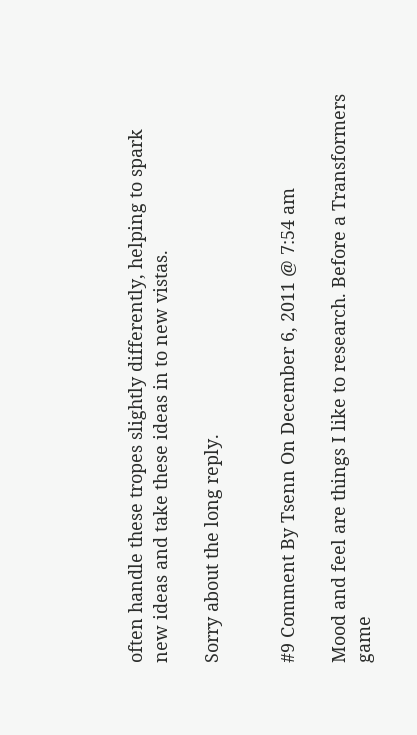often handle these tropes slightly differently, helping to spark new ideas and take these ideas in to new vistas.

Sorry about the long reply.


#9 Comment By Tsenn On December 6, 2011 @ 7:54 am

Mood and feel are things I like to research. Before a Transformers game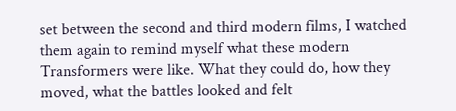set between the second and third modern films, I watched them again to remind myself what these modern Transformers were like. What they could do, how they moved, what the battles looked and felt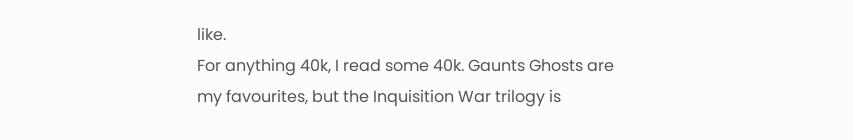like.
For anything 40k, I read some 40k. Gaunts Ghosts are my favourites, but the Inquisition War trilogy is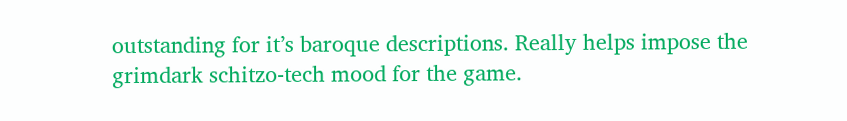outstanding for it’s baroque descriptions. Really helps impose the grimdark schitzo-tech mood for the game.